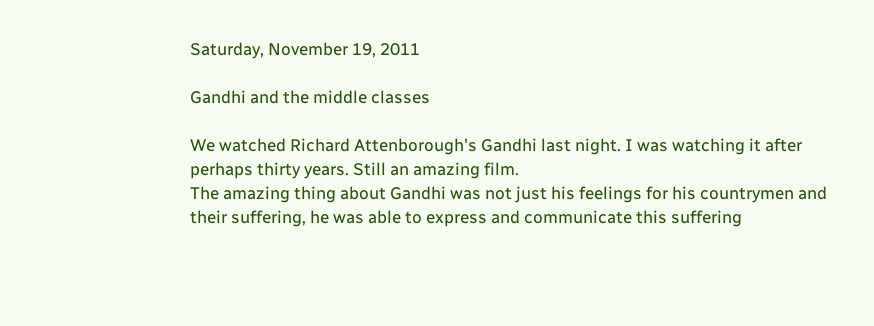Saturday, November 19, 2011

Gandhi and the middle classes

We watched Richard Attenborough's Gandhi last night. I was watching it after perhaps thirty years. Still an amazing film.
The amazing thing about Gandhi was not just his feelings for his countrymen and their suffering, he was able to express and communicate this suffering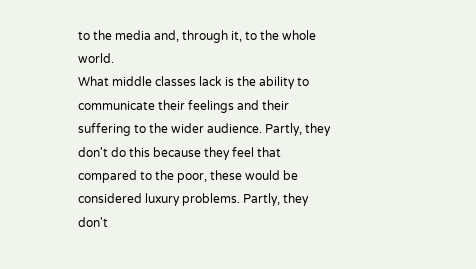to the media and, through it, to the whole world.
What middle classes lack is the ability to communicate their feelings and their suffering to the wider audience. Partly, they don't do this because they feel that compared to the poor, these would be considered luxury problems. Partly, they don't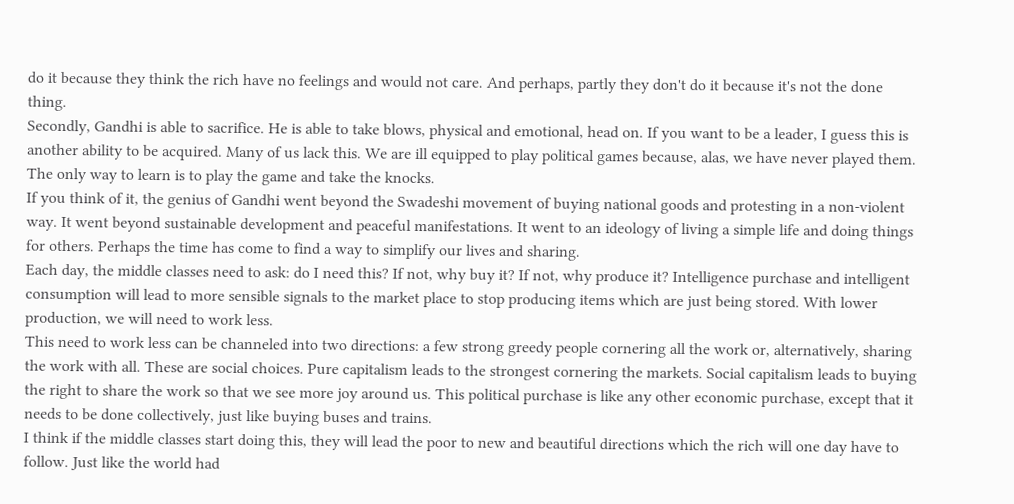do it because they think the rich have no feelings and would not care. And perhaps, partly they don't do it because it's not the done thing.
Secondly, Gandhi is able to sacrifice. He is able to take blows, physical and emotional, head on. If you want to be a leader, I guess this is another ability to be acquired. Many of us lack this. We are ill equipped to play political games because, alas, we have never played them. The only way to learn is to play the game and take the knocks.
If you think of it, the genius of Gandhi went beyond the Swadeshi movement of buying national goods and protesting in a non-violent way. It went beyond sustainable development and peaceful manifestations. It went to an ideology of living a simple life and doing things for others. Perhaps the time has come to find a way to simplify our lives and sharing.
Each day, the middle classes need to ask: do I need this? If not, why buy it? If not, why produce it? Intelligence purchase and intelligent consumption will lead to more sensible signals to the market place to stop producing items which are just being stored. With lower production, we will need to work less.
This need to work less can be channeled into two directions: a few strong greedy people cornering all the work or, alternatively, sharing the work with all. These are social choices. Pure capitalism leads to the strongest cornering the markets. Social capitalism leads to buying the right to share the work so that we see more joy around us. This political purchase is like any other economic purchase, except that it needs to be done collectively, just like buying buses and trains.
I think if the middle classes start doing this, they will lead the poor to new and beautiful directions which the rich will one day have to follow. Just like the world had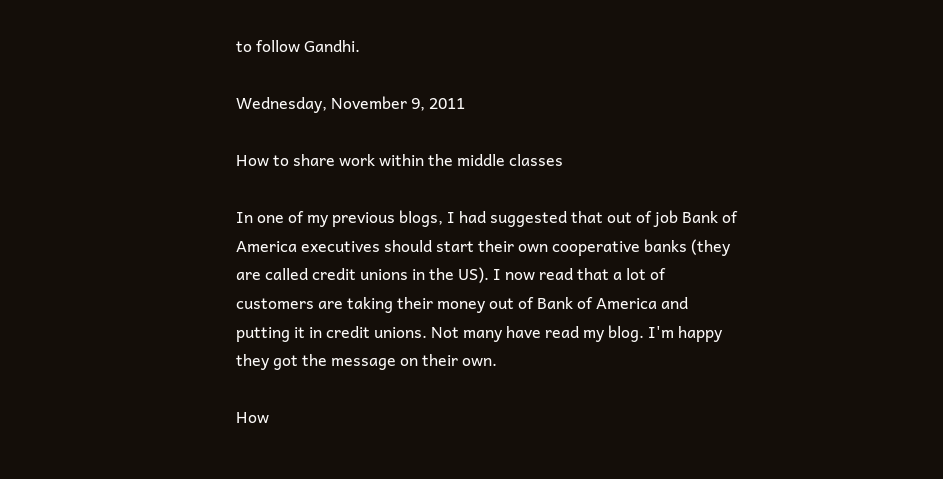to follow Gandhi.

Wednesday, November 9, 2011

How to share work within the middle classes

In one of my previous blogs, I had suggested that out of job Bank of America executives should start their own cooperative banks (they are called credit unions in the US). I now read that a lot of customers are taking their money out of Bank of America and putting it in credit unions. Not many have read my blog. I'm happy they got the message on their own.

How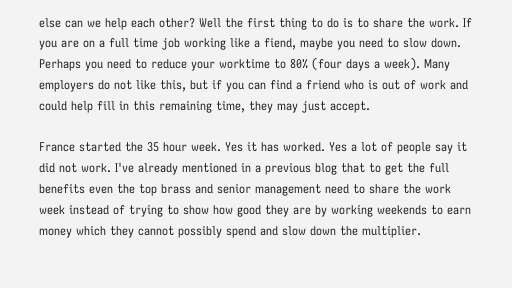else can we help each other? Well the first thing to do is to share the work. If you are on a full time job working like a fiend, maybe you need to slow down. Perhaps you need to reduce your worktime to 80% (four days a week). Many employers do not like this, but if you can find a friend who is out of work and could help fill in this remaining time, they may just accept.

France started the 35 hour week. Yes it has worked. Yes a lot of people say it did not work. I've already mentioned in a previous blog that to get the full benefits even the top brass and senior management need to share the work week instead of trying to show how good they are by working weekends to earn money which they cannot possibly spend and slow down the multiplier.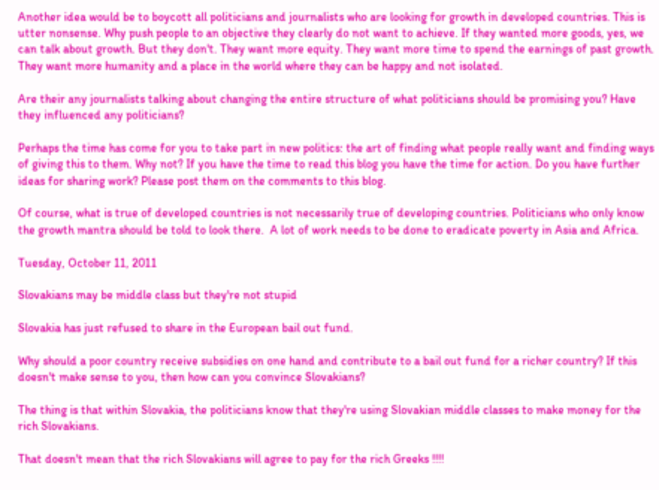Another idea would be to boycott all politicians and journalists who are looking for growth in developed countries. This is utter nonsense. Why push people to an objective they clearly do not want to achieve. If they wanted more goods, yes, we can talk about growth. But they don't. They want more equity. They want more time to spend the earnings of past growth. They want more humanity and a place in the world where they can be happy and not isolated.

Are their any journalists talking about changing the entire structure of what politicians should be promising you? Have they influenced any politicians?

Perhaps the time has come for you to take part in new politics: the art of finding what people really want and finding ways of giving this to them. Why not? If you have the time to read this blog you have the time for action. Do you have further ideas for sharing work? Please post them on the comments to this blog.

Of course, what is true of developed countries is not necessarily true of developing countries. Politicians who only know the growth mantra should be told to look there.  A lot of work needs to be done to eradicate poverty in Asia and Africa.

Tuesday, October 11, 2011

Slovakians may be middle class but they're not stupid

Slovakia has just refused to share in the European bail out fund.

Why should a poor country receive subsidies on one hand and contribute to a bail out fund for a richer country? If this doesn't make sense to you, then how can you convince Slovakians?

The thing is that within Slovakia, the politicians know that they're using Slovakian middle classes to make money for the rich Slovakians.

That doesn't mean that the rich Slovakians will agree to pay for the rich Greeks !!!!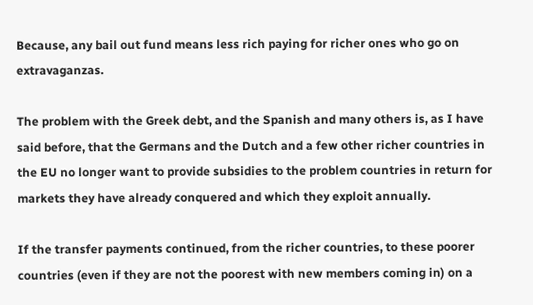Because, any bail out fund means less rich paying for richer ones who go on extravaganzas.

The problem with the Greek debt, and the Spanish and many others is, as I have said before, that the Germans and the Dutch and a few other richer countries in the EU no longer want to provide subsidies to the problem countries in return for markets they have already conquered and which they exploit annually.

If the transfer payments continued, from the richer countries, to these poorer countries (even if they are not the poorest with new members coming in) on a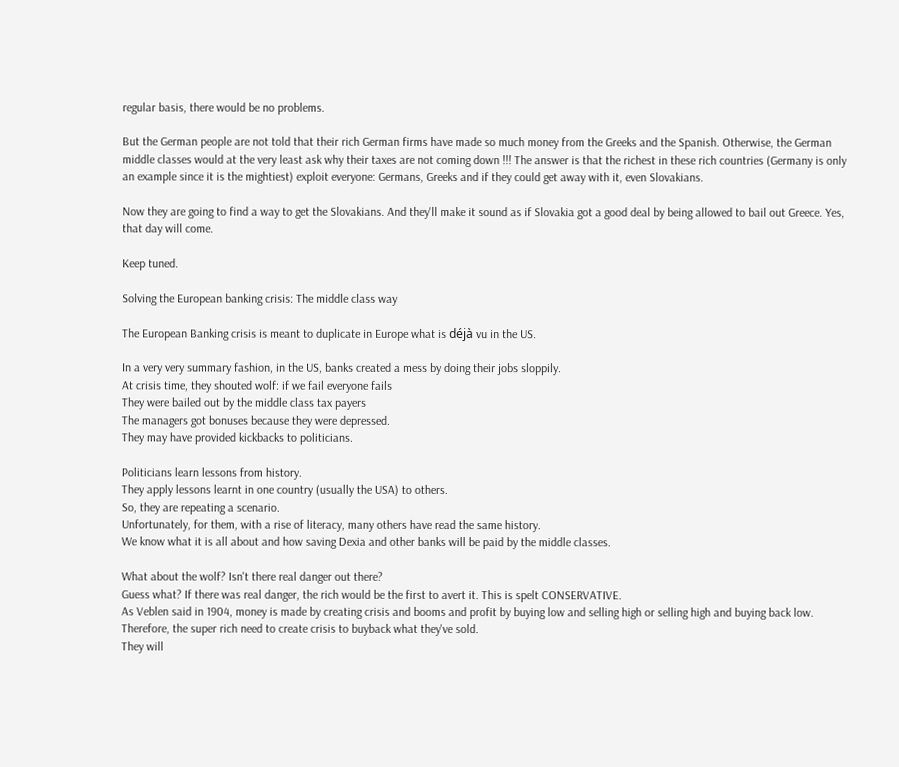regular basis, there would be no problems.

But the German people are not told that their rich German firms have made so much money from the Greeks and the Spanish. Otherwise, the German middle classes would at the very least ask why their taxes are not coming down !!! The answer is that the richest in these rich countries (Germany is only an example since it is the mightiest) exploit everyone: Germans, Greeks and if they could get away with it, even Slovakians.

Now they are going to find a way to get the Slovakians. And they'll make it sound as if Slovakia got a good deal by being allowed to bail out Greece. Yes, that day will come.

Keep tuned.

Solving the European banking crisis: The middle class way

The European Banking crisis is meant to duplicate in Europe what is déjà vu in the US.

In a very very summary fashion, in the US, banks created a mess by doing their jobs sloppily.
At crisis time, they shouted wolf: if we fail everyone fails
They were bailed out by the middle class tax payers
The managers got bonuses because they were depressed.
They may have provided kickbacks to politicians.

Politicians learn lessons from history.
They apply lessons learnt in one country (usually the USA) to others.
So, they are repeating a scenario.
Unfortunately, for them, with a rise of literacy, many others have read the same history.
We know what it is all about and how saving Dexia and other banks will be paid by the middle classes.

What about the wolf? Isn't there real danger out there?
Guess what? If there was real danger, the rich would be the first to avert it. This is spelt CONSERVATIVE.
As Veblen said in 1904, money is made by creating crisis and booms and profit by buying low and selling high or selling high and buying back low.
Therefore, the super rich need to create crisis to buyback what they've sold.
They will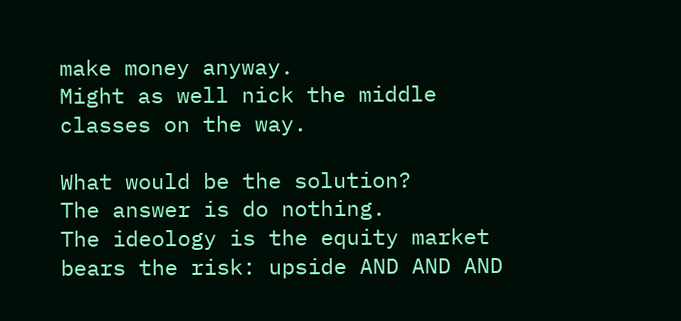make money anyway.
Might as well nick the middle classes on the way.

What would be the solution?
The answer is do nothing.
The ideology is the equity market bears the risk: upside AND AND AND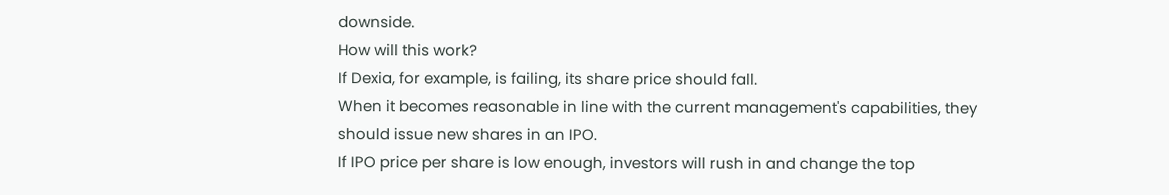downside.
How will this work?
If Dexia, for example, is failing, its share price should fall.
When it becomes reasonable in line with the current management's capabilities, they should issue new shares in an IPO.
If IPO price per share is low enough, investors will rush in and change the top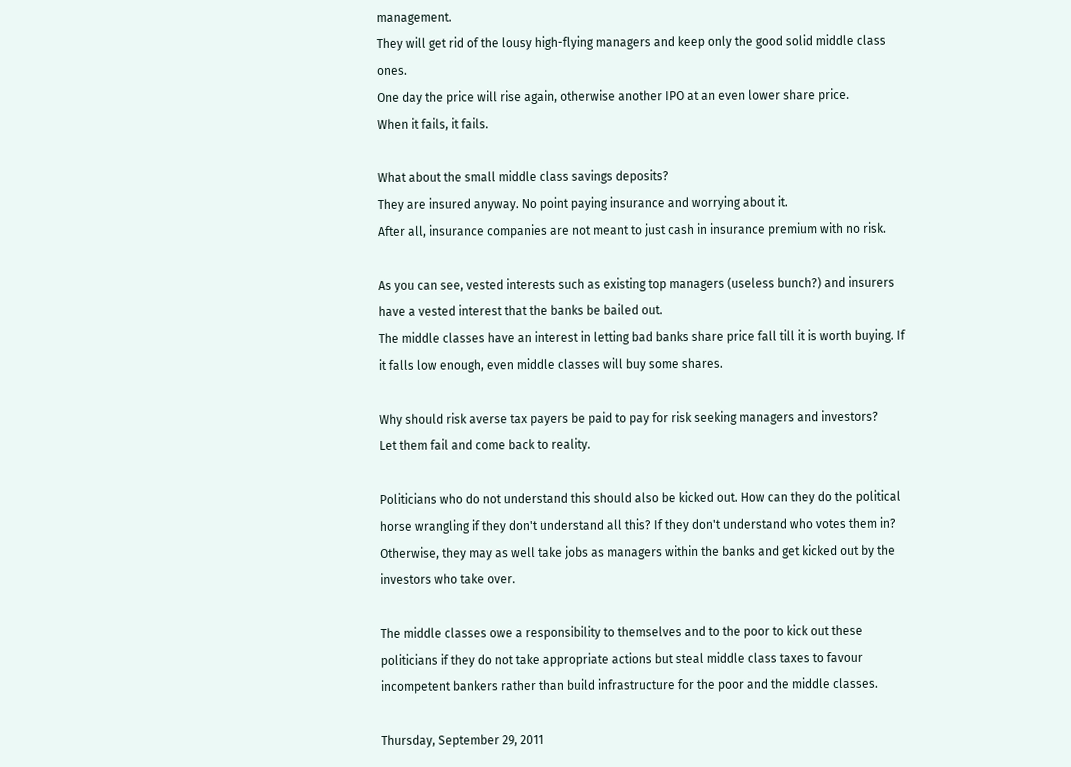management.
They will get rid of the lousy high-flying managers and keep only the good solid middle class ones.
One day the price will rise again, otherwise another IPO at an even lower share price.
When it fails, it fails.

What about the small middle class savings deposits?
They are insured anyway. No point paying insurance and worrying about it.
After all, insurance companies are not meant to just cash in insurance premium with no risk.

As you can see, vested interests such as existing top managers (useless bunch?) and insurers have a vested interest that the banks be bailed out.
The middle classes have an interest in letting bad banks share price fall till it is worth buying. If it falls low enough, even middle classes will buy some shares.

Why should risk averse tax payers be paid to pay for risk seeking managers and investors?
Let them fail and come back to reality.

Politicians who do not understand this should also be kicked out. How can they do the political horse wrangling if they don't understand all this? If they don't understand who votes them in? Otherwise, they may as well take jobs as managers within the banks and get kicked out by the investors who take over.

The middle classes owe a responsibility to themselves and to the poor to kick out these politicians if they do not take appropriate actions but steal middle class taxes to favour incompetent bankers rather than build infrastructure for the poor and the middle classes.

Thursday, September 29, 2011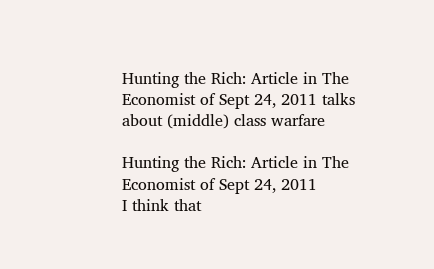Hunting the Rich: Article in The Economist of Sept 24, 2011 talks about (middle) class warfare

Hunting the Rich: Article in The Economist of Sept 24, 2011
I think that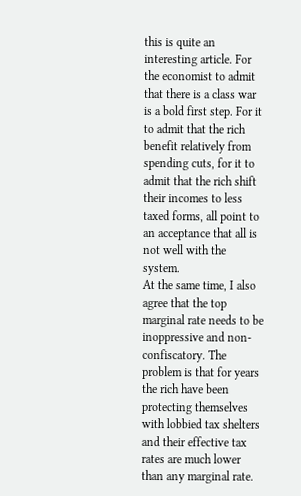this is quite an interesting article. For the economist to admit that there is a class war is a bold first step. For it to admit that the rich benefit relatively from spending cuts, for it to admit that the rich shift their incomes to less taxed forms, all point to an acceptance that all is not well with the system.
At the same time, I also agree that the top marginal rate needs to be inoppressive and non-confiscatory. The problem is that for years the rich have been protecting themselves with lobbied tax shelters and their effective tax rates are much lower than any marginal rate.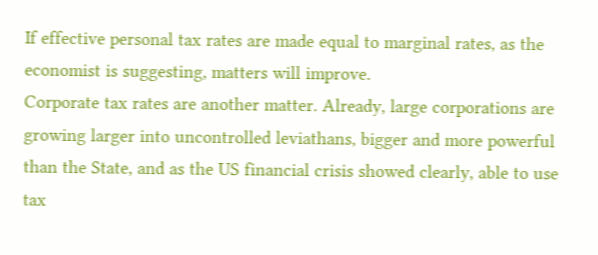If effective personal tax rates are made equal to marginal rates, as the economist is suggesting, matters will improve.
Corporate tax rates are another matter. Already, large corporations are growing larger into uncontrolled leviathans, bigger and more powerful than the State, and as the US financial crisis showed clearly, able to use tax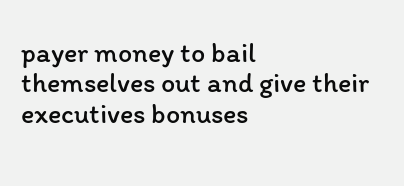payer money to bail themselves out and give their executives bonuses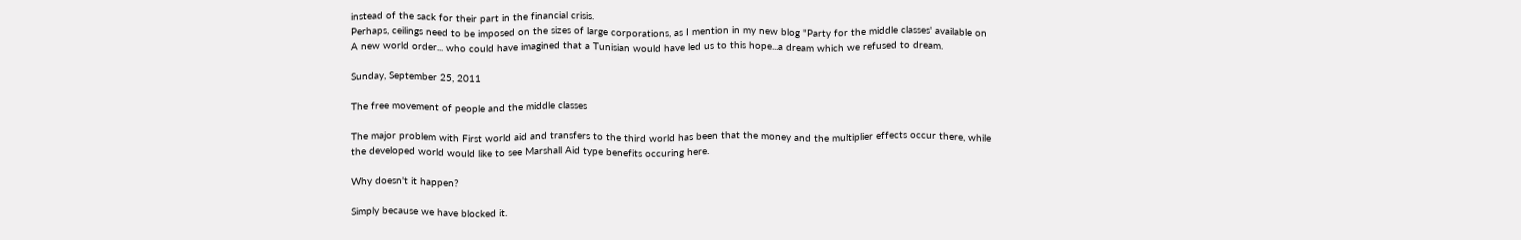instead of the sack for their part in the financial crisis.
Perhaps, ceilings need to be imposed on the sizes of large corporations, as I mention in my new blog "Party for the middle classes' available on
A new world order... who could have imagined that a Tunisian would have led us to this hope...a dream which we refused to dream.

Sunday, September 25, 2011

The free movement of people and the middle classes

The major problem with First world aid and transfers to the third world has been that the money and the multiplier effects occur there, while the developed world would like to see Marshall Aid type benefits occuring here.

Why doesn't it happen?

Simply because we have blocked it.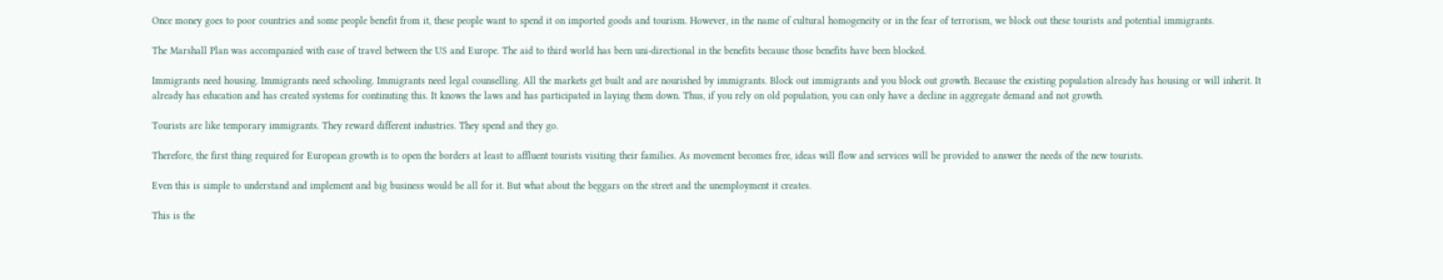Once money goes to poor countries and some people benefit from it, these people want to spend it on imported goods and tourism. However, in the name of cultural homogeneity or in the fear of terrorism, we block out these tourists and potential immigrants.

The Marshall Plan was accompanied with ease of travel between the US and Europe. The aid to third world has been uni-directional in the benefits because those benefits have been blocked.

Immigrants need housing. Immigrants need schooling. Immigrants need legal counselling. All the markets get built and are nourished by immigrants. Block out immigrants and you block out growth. Because the existing population already has housing or will inherit. It already has education and has created systems for continuting this. It knows the laws and has participated in laying them down. Thus, if you rely on old population, you can only have a decline in aggregate demand and not growth.

Tourists are like temporary immigrants. They reward different industries. They spend and they go.

Therefore, the first thing required for European growth is to open the borders at least to affluent tourists visiting their families. As movement becomes free, ideas will flow and services will be provided to answer the needs of the new tourists.

Even this is simple to understand and implement and big business would be all for it. But what about the beggars on the street and the unemployment it creates.

This is the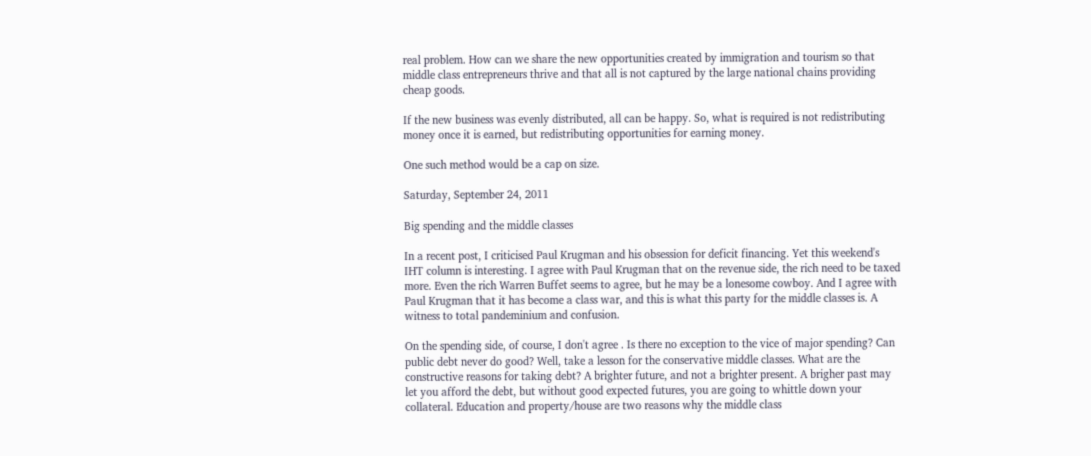real problem. How can we share the new opportunities created by immigration and tourism so that middle class entrepreneurs thrive and that all is not captured by the large national chains providing cheap goods.

If the new business was evenly distributed, all can be happy. So, what is required is not redistributing money once it is earned, but redistributing opportunities for earning money.

One such method would be a cap on size.

Saturday, September 24, 2011

Big spending and the middle classes

In a recent post, I criticised Paul Krugman and his obsession for deficit financing. Yet this weekend's IHT column is interesting. I agree with Paul Krugman that on the revenue side, the rich need to be taxed more. Even the rich Warren Buffet seems to agree, but he may be a lonesome cowboy. And I agree with Paul Krugman that it has become a class war, and this is what this party for the middle classes is. A witness to total pandeminium and confusion.

On the spending side, of course, I don't agree . Is there no exception to the vice of major spending? Can public debt never do good? Well, take a lesson for the conservative middle classes. What are the constructive reasons for taking debt? A brighter future, and not a brighter present. A brigher past may let you afford the debt, but without good expected futures, you are going to whittle down your collateral. Education and property/house are two reasons why the middle class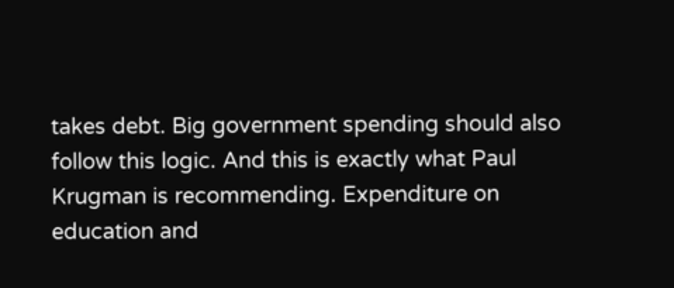takes debt. Big government spending should also follow this logic. And this is exactly what Paul Krugman is recommending. Expenditure on education and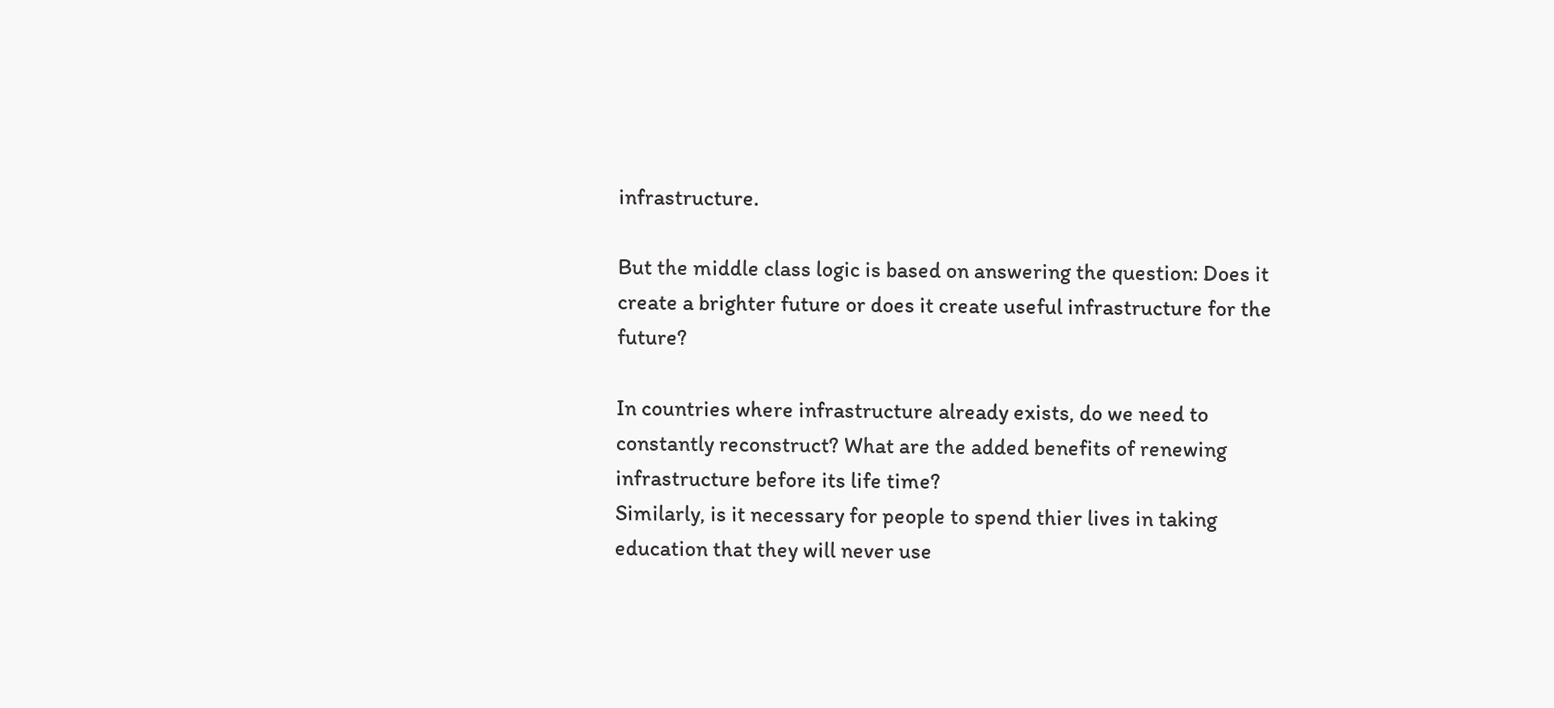infrastructure.

But the middle class logic is based on answering the question: Does it create a brighter future or does it create useful infrastructure for the future?

In countries where infrastructure already exists, do we need to constantly reconstruct? What are the added benefits of renewing infrastructure before its life time?
Similarly, is it necessary for people to spend thier lives in taking education that they will never use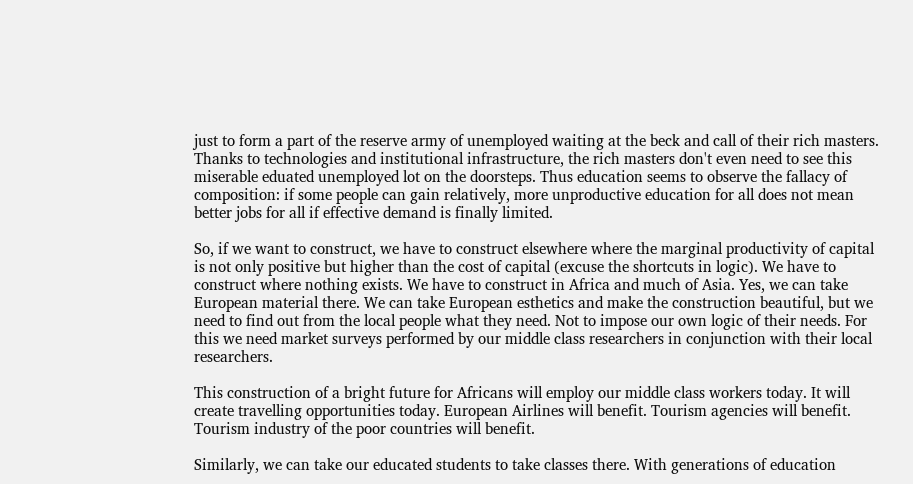just to form a part of the reserve army of unemployed waiting at the beck and call of their rich masters. Thanks to technologies and institutional infrastructure, the rich masters don't even need to see this miserable eduated unemployed lot on the doorsteps. Thus education seems to observe the fallacy of composition: if some people can gain relatively, more unproductive education for all does not mean better jobs for all if effective demand is finally limited.

So, if we want to construct, we have to construct elsewhere where the marginal productivity of capital is not only positive but higher than the cost of capital (excuse the shortcuts in logic). We have to construct where nothing exists. We have to construct in Africa and much of Asia. Yes, we can take European material there. We can take European esthetics and make the construction beautiful, but we need to find out from the local people what they need. Not to impose our own logic of their needs. For this we need market surveys performed by our middle class researchers in conjunction with their local researchers.

This construction of a bright future for Africans will employ our middle class workers today. It will create travelling opportunities today. European Airlines will benefit. Tourism agencies will benefit. Tourism industry of the poor countries will benefit.

Similarly, we can take our educated students to take classes there. With generations of education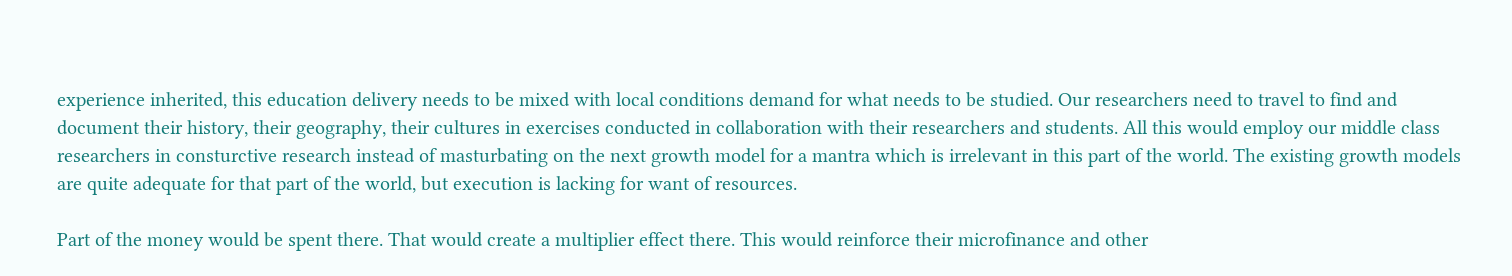experience inherited, this education delivery needs to be mixed with local conditions demand for what needs to be studied. Our researchers need to travel to find and document their history, their geography, their cultures in exercises conducted in collaboration with their researchers and students. All this would employ our middle class researchers in consturctive research instead of masturbating on the next growth model for a mantra which is irrelevant in this part of the world. The existing growth models are quite adequate for that part of the world, but execution is lacking for want of resources.

Part of the money would be spent there. That would create a multiplier effect there. This would reinforce their microfinance and other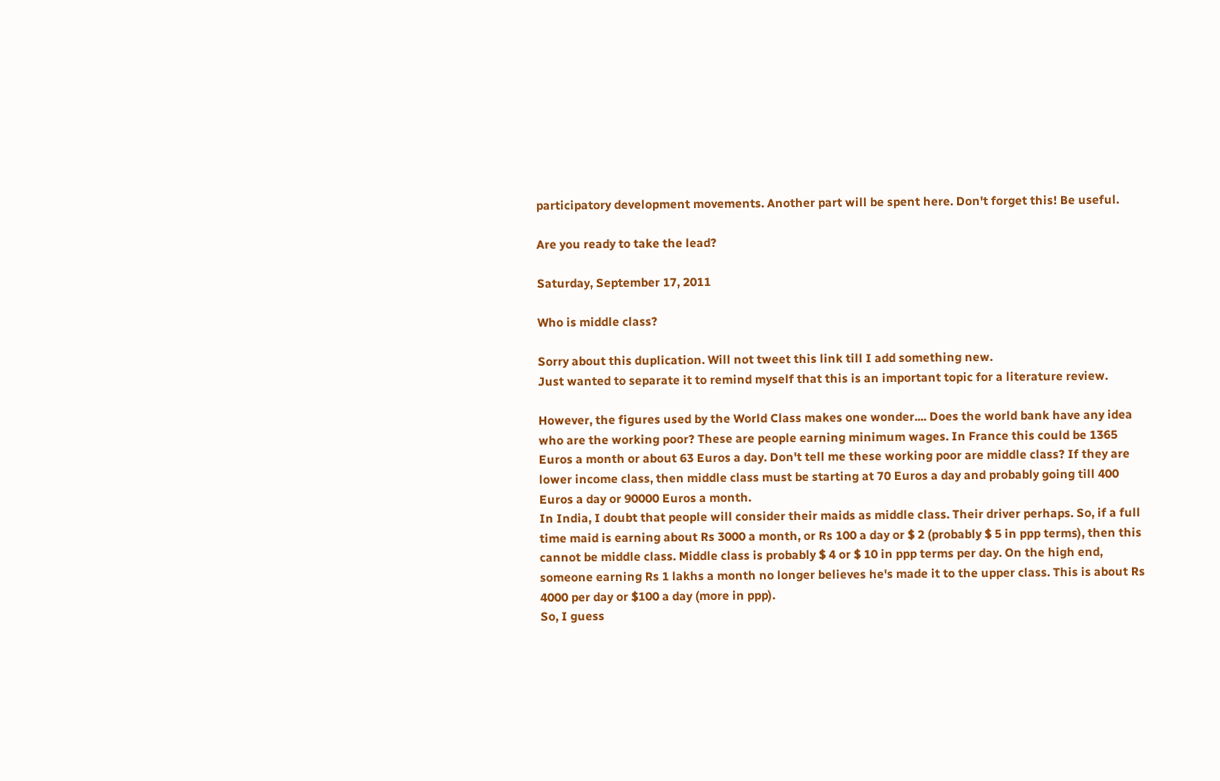participatory development movements. Another part will be spent here. Don't forget this! Be useful.

Are you ready to take the lead?

Saturday, September 17, 2011

Who is middle class?

Sorry about this duplication. Will not tweet this link till I add something new.
Just wanted to separate it to remind myself that this is an important topic for a literature review.

However, the figures used by the World Class makes one wonder.... Does the world bank have any idea who are the working poor? These are people earning minimum wages. In France this could be 1365 Euros a month or about 63 Euros a day. Don't tell me these working poor are middle class? If they are lower income class, then middle class must be starting at 70 Euros a day and probably going till 400 Euros a day or 90000 Euros a month.
In India, I doubt that people will consider their maids as middle class. Their driver perhaps. So, if a full time maid is earning about Rs 3000 a month, or Rs 100 a day or $ 2 (probably $ 5 in ppp terms), then this cannot be middle class. Middle class is probably $ 4 or $ 10 in ppp terms per day. On the high end, someone earning Rs 1 lakhs a month no longer believes he's made it to the upper class. This is about Rs 4000 per day or $100 a day (more in ppp).
So, I guess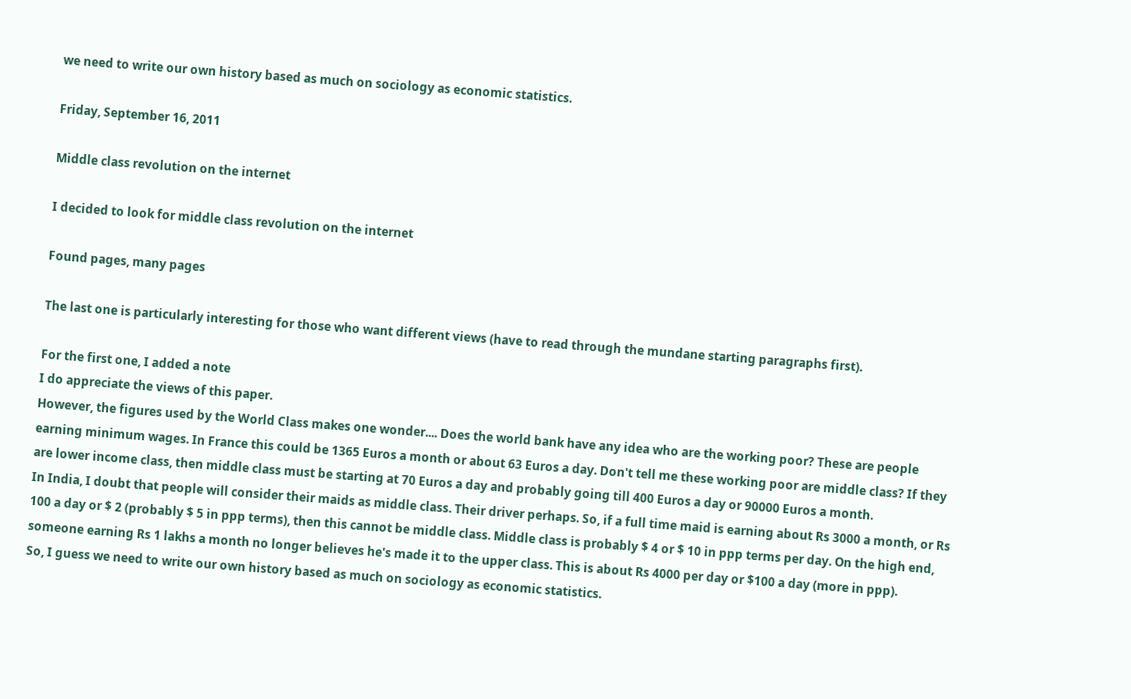we need to write our own history based as much on sociology as economic statistics.

Friday, September 16, 2011

Middle class revolution on the internet

I decided to look for middle class revolution on the internet

Found pages, many pages

The last one is particularly interesting for those who want different views (have to read through the mundane starting paragraphs first).

For the first one, I added a note
I do appreciate the views of this paper.
However, the figures used by the World Class makes one wonder.... Does the world bank have any idea who are the working poor? These are people earning minimum wages. In France this could be 1365 Euros a month or about 63 Euros a day. Don't tell me these working poor are middle class? If they are lower income class, then middle class must be starting at 70 Euros a day and probably going till 400 Euros a day or 90000 Euros a month.
In India, I doubt that people will consider their maids as middle class. Their driver perhaps. So, if a full time maid is earning about Rs 3000 a month, or Rs 100 a day or $ 2 (probably $ 5 in ppp terms), then this cannot be middle class. Middle class is probably $ 4 or $ 10 in ppp terms per day. On the high end, someone earning Rs 1 lakhs a month no longer believes he's made it to the upper class. This is about Rs 4000 per day or $100 a day (more in ppp).
So, I guess we need to write our own history based as much on sociology as economic statistics.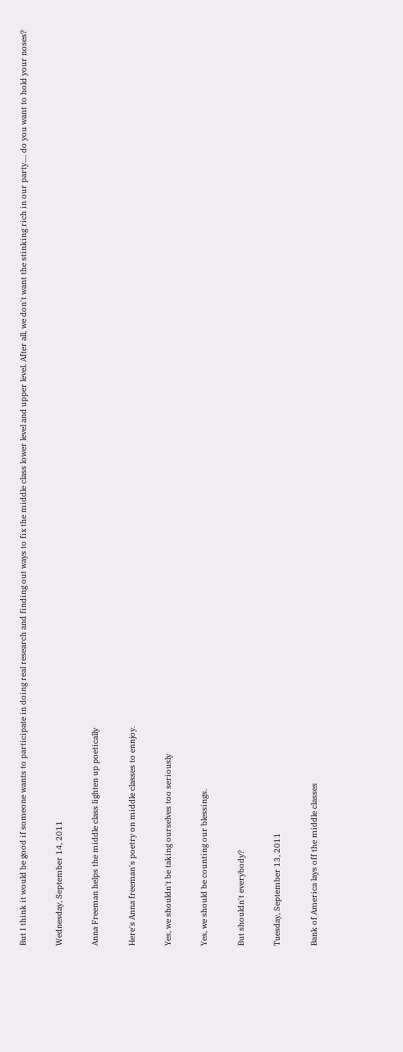But I think it would be good if someone wants to participate in doing real research and finding out ways to fix the middle class lower level and upper level. After all, we don't want the stinking rich in our party.... do you want to hold your noses?

Wednesday, September 14, 2011

Anna Freeman helps the middle class lighten up poetically

Here's Anna freeman's poetry on middle classes to ennjoy.

Yes, we shouldn't be taking ourselves too seriously

Yes, we should be counting our blessings.

But shouldn't everybody?

Tuesday, September 13, 2011

Bank of America lays off the middle classes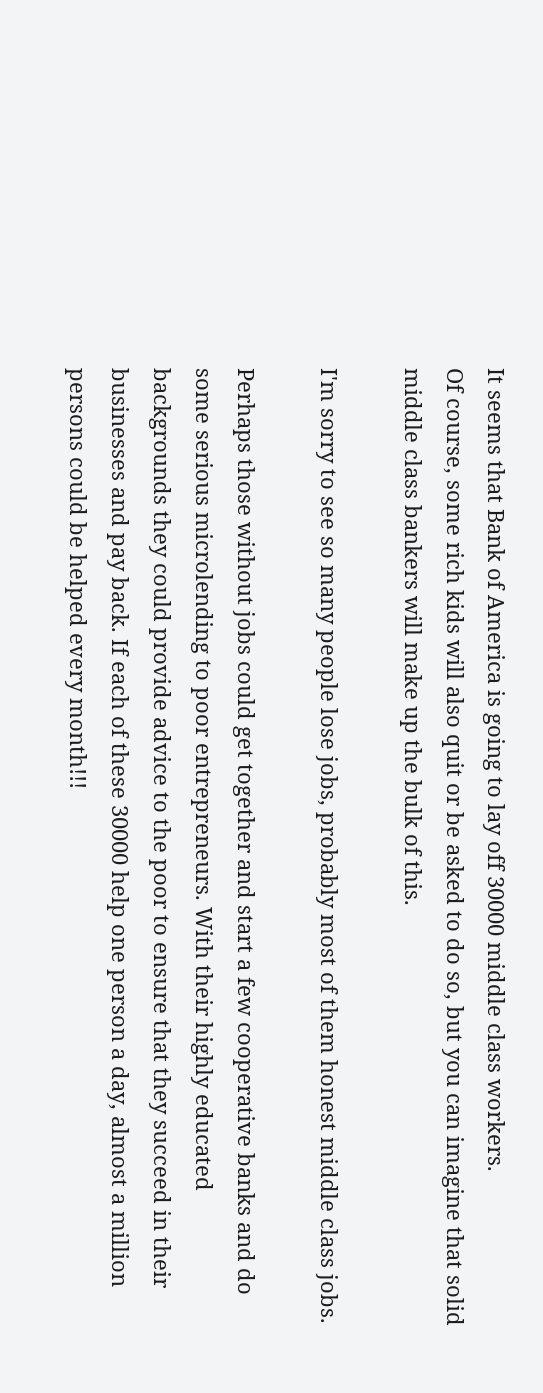It seems that Bank of America is going to lay off 30000 middle class workers.
Of course, some rich kids will also quit or be asked to do so, but you can imagine that solid middle class bankers will make up the bulk of this.

I'm sorry to see so many people lose jobs, probably most of them honest middle class jobs.

Perhaps those without jobs could get together and start a few cooperative banks and do some serious microlending to poor entrepreneurs. With their highly educated backgrounds they could provide advice to the poor to ensure that they succeed in their businesses and pay back. If each of these 30000 help one person a day, almost a million persons could be helped every month!!!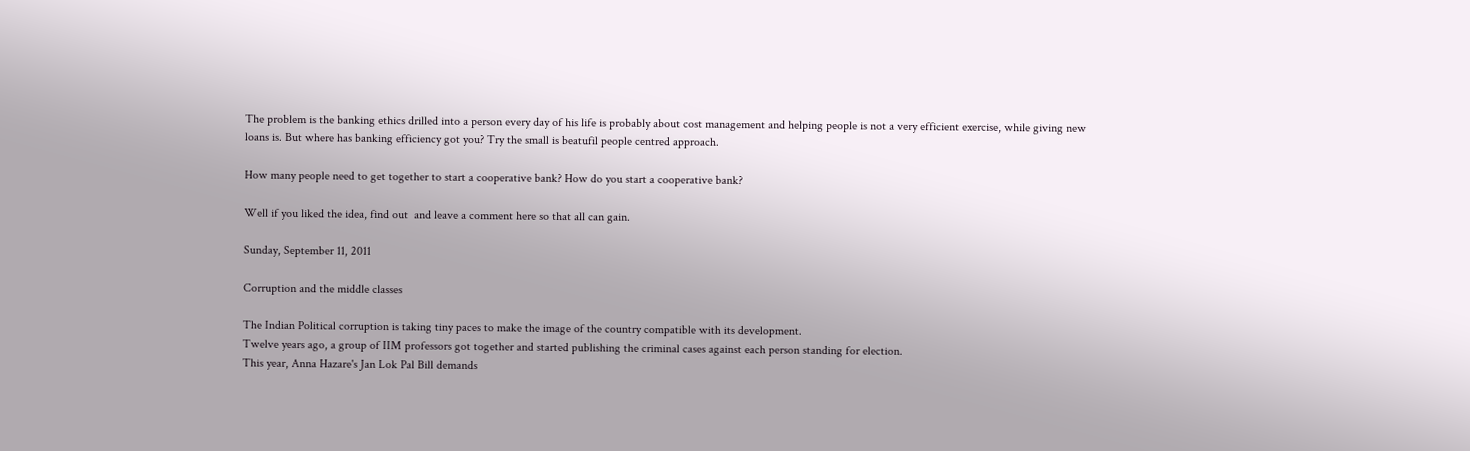The problem is the banking ethics drilled into a person every day of his life is probably about cost management and helping people is not a very efficient exercise, while giving new loans is. But where has banking efficiency got you? Try the small is beatufil people centred approach.

How many people need to get together to start a cooperative bank? How do you start a cooperative bank?

Well if you liked the idea, find out  and leave a comment here so that all can gain.

Sunday, September 11, 2011

Corruption and the middle classes

The Indian Political corruption is taking tiny paces to make the image of the country compatible with its development.
Twelve years ago, a group of IIM professors got together and started publishing the criminal cases against each person standing for election.
This year, Anna Hazare's Jan Lok Pal Bill demands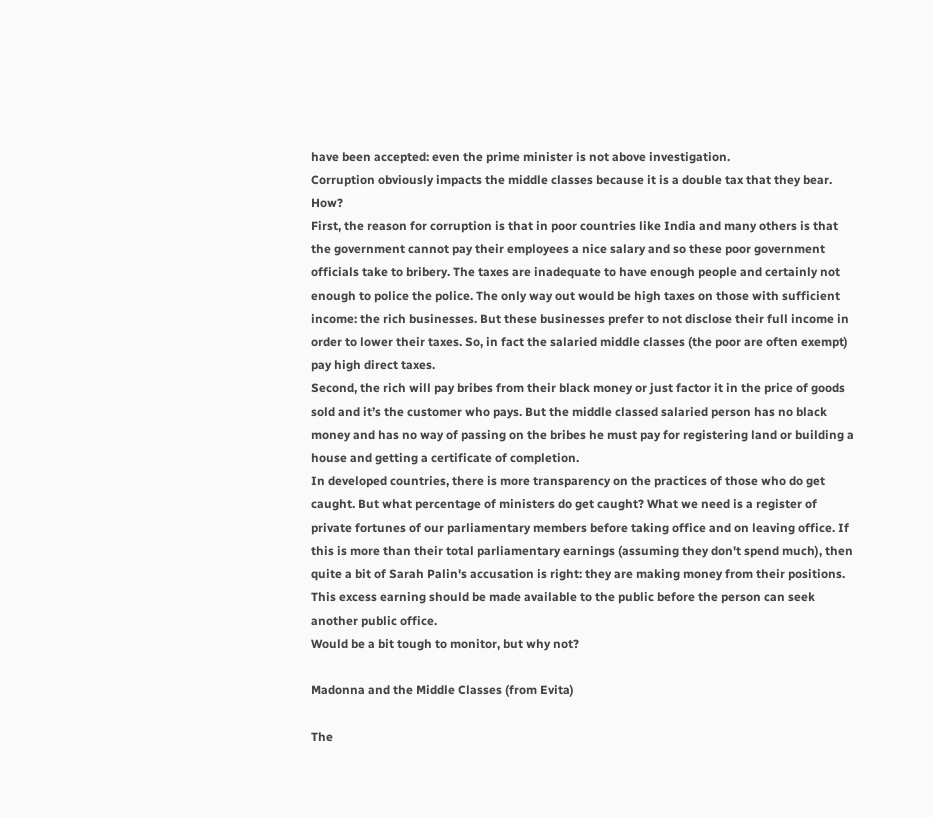have been accepted: even the prime minister is not above investigation.
Corruption obviously impacts the middle classes because it is a double tax that they bear. How?
First, the reason for corruption is that in poor countries like India and many others is that the government cannot pay their employees a nice salary and so these poor government officials take to bribery. The taxes are inadequate to have enough people and certainly not enough to police the police. The only way out would be high taxes on those with sufficient income: the rich businesses. But these businesses prefer to not disclose their full income in order to lower their taxes. So, in fact the salaried middle classes (the poor are often exempt) pay high direct taxes.
Second, the rich will pay bribes from their black money or just factor it in the price of goods sold and it’s the customer who pays. But the middle classed salaried person has no black money and has no way of passing on the bribes he must pay for registering land or building a house and getting a certificate of completion.
In developed countries, there is more transparency on the practices of those who do get caught. But what percentage of ministers do get caught? What we need is a register of private fortunes of our parliamentary members before taking office and on leaving office. If this is more than their total parliamentary earnings (assuming they don't spend much), then quite a bit of Sarah Palin's accusation is right: they are making money from their positions.
This excess earning should be made available to the public before the person can seek another public office.
Would be a bit tough to monitor, but why not?

Madonna and the Middle Classes (from Evita)

The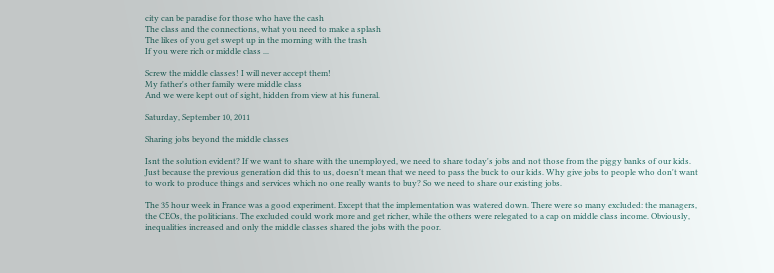city can be paradise for those who have the cash
The class and the connections, what you need to make a splash
The likes of you get swept up in the morning with the trash
If you were rich or middle class ...

Screw the middle classes! I will never accept them!
My father's other family were middle class
And we were kept out of sight, hidden from view at his funeral.

Saturday, September 10, 2011

Sharing jobs beyond the middle classes

Isnt the solution evident? If we want to share with the unemployed, we need to share today's jobs and not those from the piggy banks of our kids. Just because the previous generation did this to us, doesn't mean that we need to pass the buck to our kids. Why give jobs to people who don't want to work to produce things and services which no one really wants to buy? So we need to share our existing jobs.

The 35 hour week in France was a good experiment. Except that the implementation was watered down. There were so many excluded: the managers, the CEOs, the politicians. The excluded could work more and get richer, while the others were relegated to a cap on middle class income. Obviously, inequalities increased and only the middle classes shared the jobs with the poor.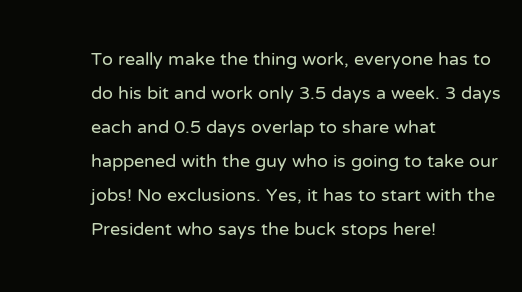To really make the thing work, everyone has to do his bit and work only 3.5 days a week. 3 days each and 0.5 days overlap to share what happened with the guy who is going to take our jobs! No exclusions. Yes, it has to start with the President who says the buck stops here!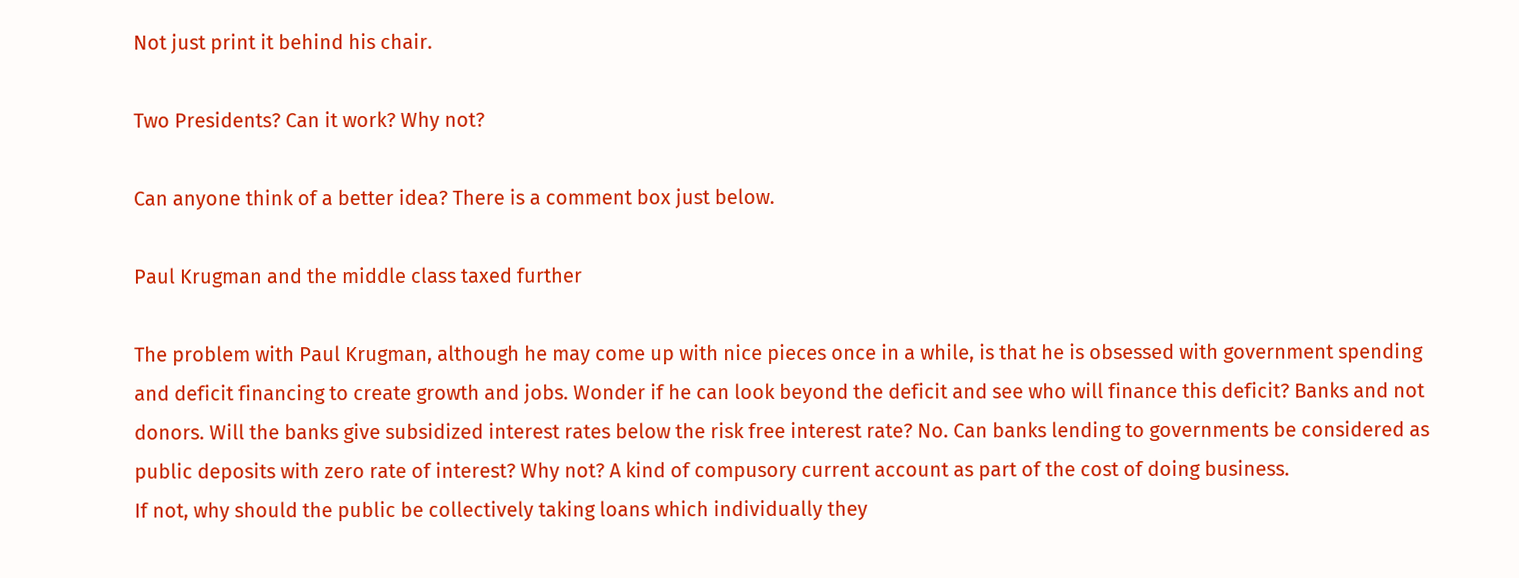Not just print it behind his chair.

Two Presidents? Can it work? Why not?

Can anyone think of a better idea? There is a comment box just below.

Paul Krugman and the middle class taxed further

The problem with Paul Krugman, although he may come up with nice pieces once in a while, is that he is obsessed with government spending and deficit financing to create growth and jobs. Wonder if he can look beyond the deficit and see who will finance this deficit? Banks and not donors. Will the banks give subsidized interest rates below the risk free interest rate? No. Can banks lending to governments be considered as public deposits with zero rate of interest? Why not? A kind of compusory current account as part of the cost of doing business.
If not, why should the public be collectively taking loans which individually they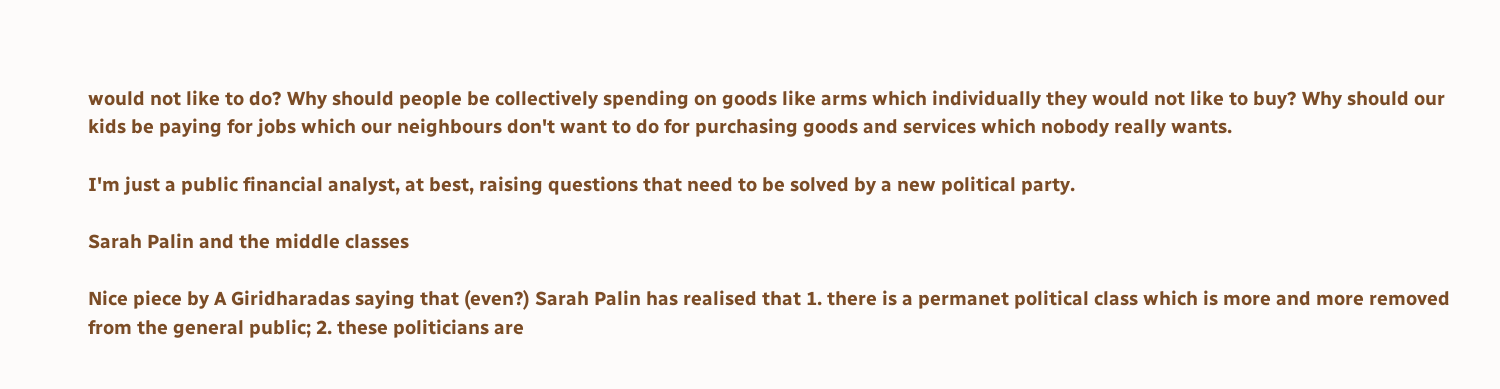would not like to do? Why should people be collectively spending on goods like arms which individually they would not like to buy? Why should our kids be paying for jobs which our neighbours don't want to do for purchasing goods and services which nobody really wants.

I'm just a public financial analyst, at best, raising questions that need to be solved by a new political party.

Sarah Palin and the middle classes

Nice piece by A Giridharadas saying that (even?) Sarah Palin has realised that 1. there is a permanet political class which is more and more removed from the general public; 2. these politicians are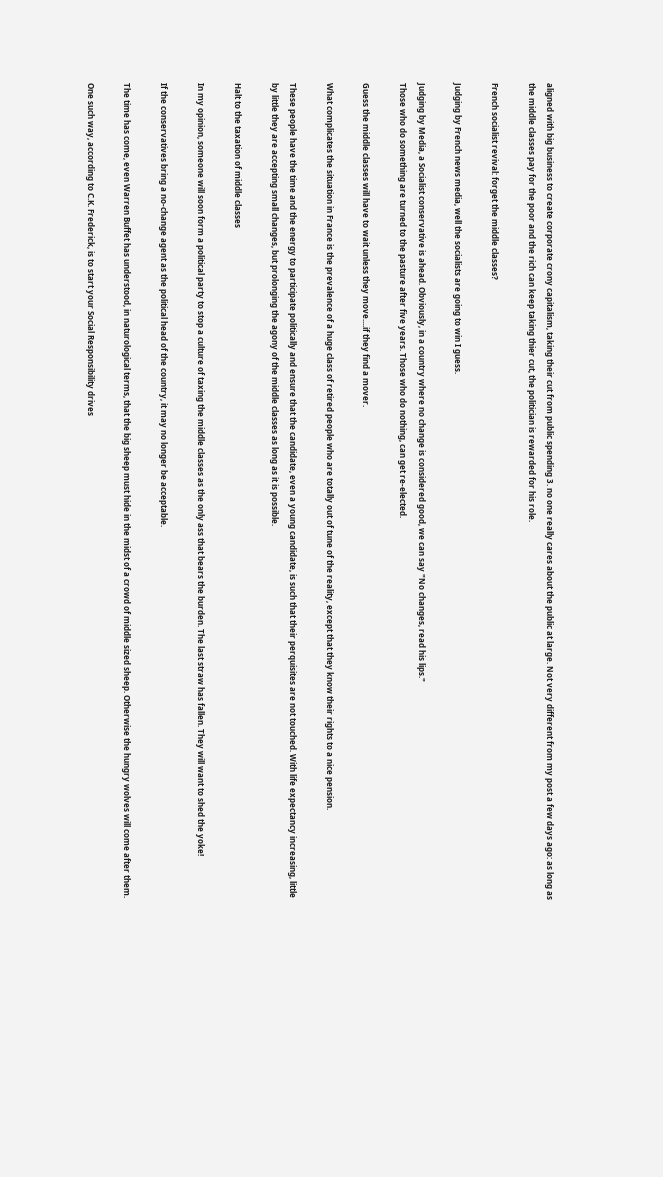aligned with big business to create corporate crony capitalism, taking their cut from public spending 3. no one really cares about the public at large. Not very different from my post a few days ago: as long as the middle classes pay for the poor and the rich can keep taking thier cut, the politician is rewarded for his role.

French socialist revival: forget the middle classes?

Judging by French news media, well the socialists are going to win I guess.

Judging by Media, a Socialist conservative is ahead. Obviously, in a country where no change is considered good, we can say "No changes, read his lips."
Those who do something are turned to the pasture after five years. Those who do nothing, can get re-elected.

Guess the middle classes will have to wait unless they move....if they find a mover.

What complicates the situation in France is the prevalence of a huge class of retired people who are totally out of tune of the reality, except that they know their rights to a nice pension.

These people have the time and the energy to participate politically and ensure that the candidate, even a young candidate, is such that their perquisites are not touched. With life expectancy increasing, little by little they are accepting small changes, but prolonging the agony of the middle classes as long as it is possible.

Halt to the taxation of middle classes

In my opinion, someone will soon form a political party to stop a culture of taxing the middle classes as the only ass that bears the burden. The last straw has fallen. They will want to shed the yoke!

If the conservatives bring a no-change agent as the political head of the country, it may no longer be acceptable.

The time has come, even Warren Buffet has understood, in naturological terms, that the big sheep must hide in the midst of a crowd of middle sized sheep. Otherwise the hungry wolves will come after them.

One such way, according to C.K. Frederick, is to start your Social Responsibility drives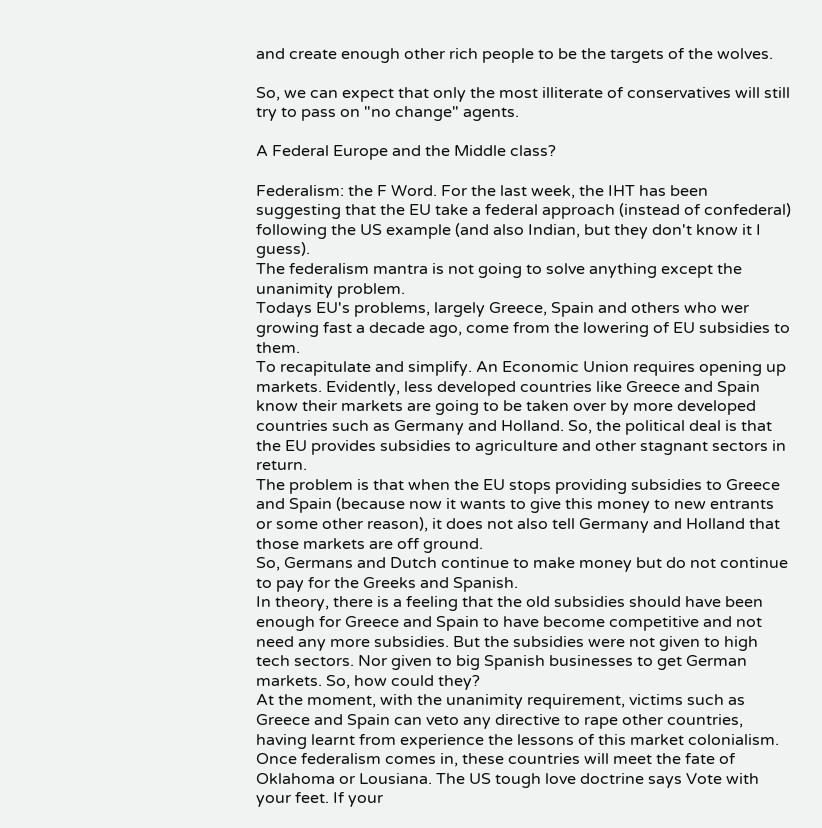and create enough other rich people to be the targets of the wolves.

So, we can expect that only the most illiterate of conservatives will still try to pass on "no change" agents.

A Federal Europe and the Middle class?

Federalism: the F Word. For the last week, the IHT has been suggesting that the EU take a federal approach (instead of confederal) following the US example (and also Indian, but they don't know it I guess).
The federalism mantra is not going to solve anything except the unanimity problem.
Todays EU's problems, largely Greece, Spain and others who wer growing fast a decade ago, come from the lowering of EU subsidies to them.
To recapitulate and simplify. An Economic Union requires opening up markets. Evidently, less developed countries like Greece and Spain know their markets are going to be taken over by more developed countries such as Germany and Holland. So, the political deal is that the EU provides subsidies to agriculture and other stagnant sectors in return.
The problem is that when the EU stops providing subsidies to Greece and Spain (because now it wants to give this money to new entrants or some other reason), it does not also tell Germany and Holland that those markets are off ground.
So, Germans and Dutch continue to make money but do not continue to pay for the Greeks and Spanish.
In theory, there is a feeling that the old subsidies should have been enough for Greece and Spain to have become competitive and not need any more subsidies. But the subsidies were not given to high tech sectors. Nor given to big Spanish businesses to get German markets. So, how could they?
At the moment, with the unanimity requirement, victims such as Greece and Spain can veto any directive to rape other countries, having learnt from experience the lessons of this market colonialism. Once federalism comes in, these countries will meet the fate of Oklahoma or Lousiana. The US tough love doctrine says Vote with your feet. If your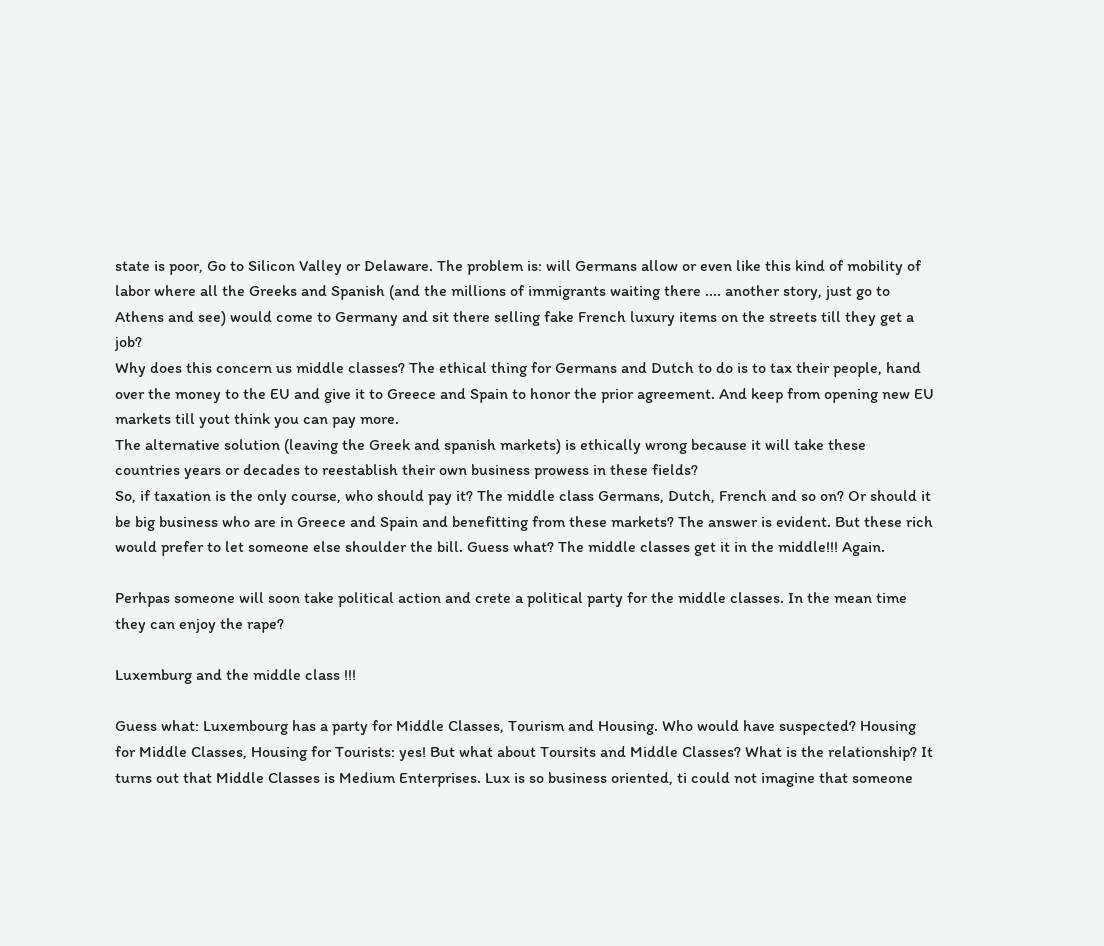state is poor, Go to Silicon Valley or Delaware. The problem is: will Germans allow or even like this kind of mobility of labor where all the Greeks and Spanish (and the millions of immigrants waiting there .... another story, just go to Athens and see) would come to Germany and sit there selling fake French luxury items on the streets till they get a job?
Why does this concern us middle classes? The ethical thing for Germans and Dutch to do is to tax their people, hand over the money to the EU and give it to Greece and Spain to honor the prior agreement. And keep from opening new EU markets till yout think you can pay more.
The alternative solution (leaving the Greek and spanish markets) is ethically wrong because it will take these countries years or decades to reestablish their own business prowess in these fields?
So, if taxation is the only course, who should pay it? The middle class Germans, Dutch, French and so on? Or should it be big business who are in Greece and Spain and benefitting from these markets? The answer is evident. But these rich would prefer to let someone else shoulder the bill. Guess what? The middle classes get it in the middle!!! Again.

Perhpas someone will soon take political action and crete a political party for the middle classes. In the mean time they can enjoy the rape?

Luxemburg and the middle class !!!

Guess what: Luxembourg has a party for Middle Classes, Tourism and Housing. Who would have suspected? Housing for Middle Classes, Housing for Tourists: yes! But what about Toursits and Middle Classes? What is the relationship? It turns out that Middle Classes is Medium Enterprises. Lux is so business oriented, ti could not imagine that someone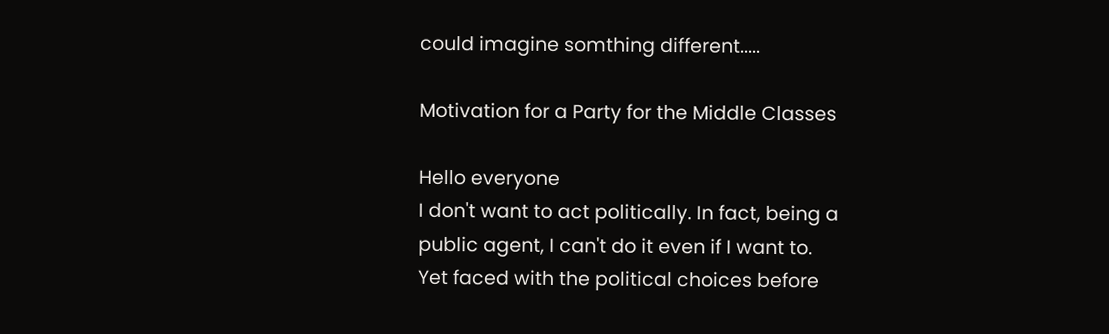could imagine somthing different.....

Motivation for a Party for the Middle Classes

Hello everyone
I don't want to act politically. In fact, being a public agent, I can't do it even if I want to.
Yet faced with the political choices before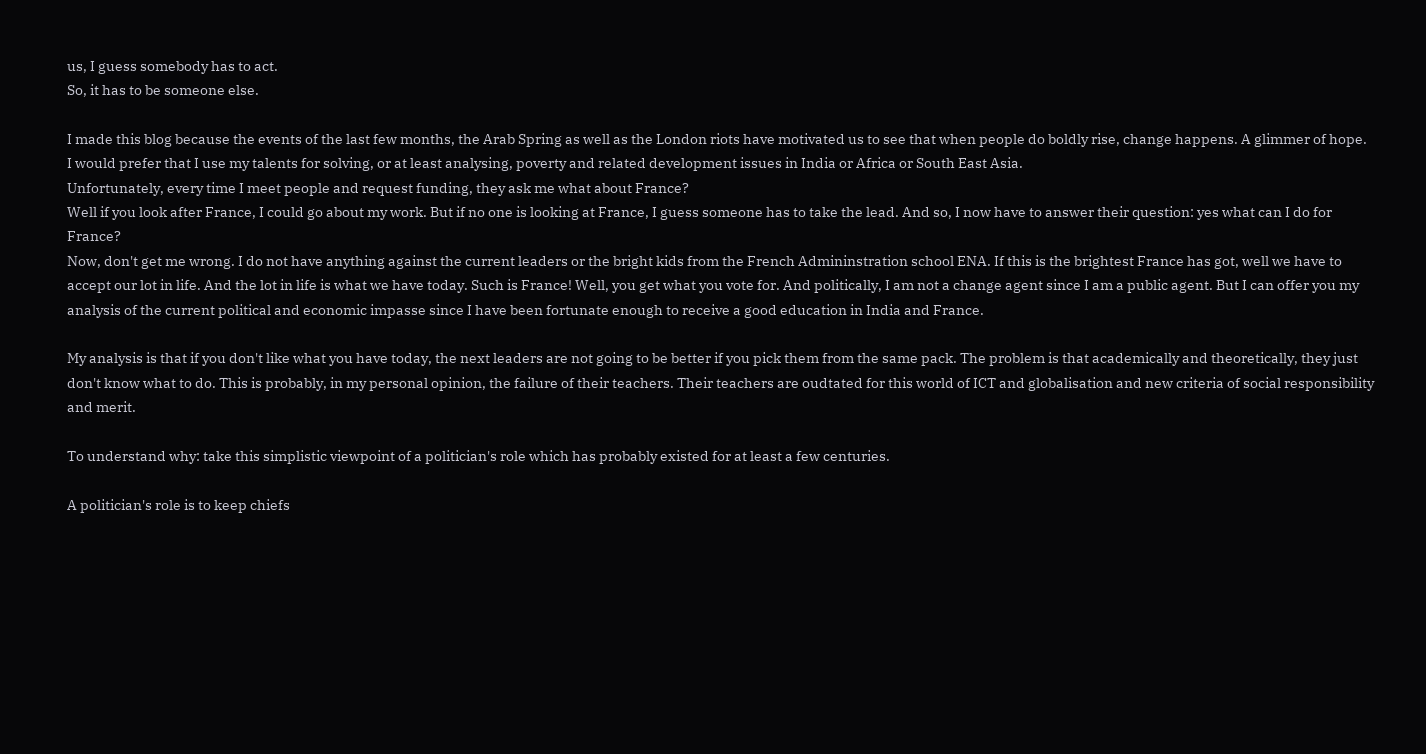us, I guess somebody has to act.
So, it has to be someone else.

I made this blog because the events of the last few months, the Arab Spring as well as the London riots have motivated us to see that when people do boldly rise, change happens. A glimmer of hope.
I would prefer that I use my talents for solving, or at least analysing, poverty and related development issues in India or Africa or South East Asia.
Unfortunately, every time I meet people and request funding, they ask me what about France?
Well if you look after France, I could go about my work. But if no one is looking at France, I guess someone has to take the lead. And so, I now have to answer their question: yes what can I do for France?
Now, don't get me wrong. I do not have anything against the current leaders or the bright kids from the French Admininstration school ENA. If this is the brightest France has got, well we have to accept our lot in life. And the lot in life is what we have today. Such is France! Well, you get what you vote for. And politically, I am not a change agent since I am a public agent. But I can offer you my analysis of the current political and economic impasse since I have been fortunate enough to receive a good education in India and France.

My analysis is that if you don't like what you have today, the next leaders are not going to be better if you pick them from the same pack. The problem is that academically and theoretically, they just don't know what to do. This is probably, in my personal opinion, the failure of their teachers. Their teachers are oudtated for this world of ICT and globalisation and new criteria of social responsibility and merit.

To understand why: take this simplistic viewpoint of a politician's role which has probably existed for at least a few centuries.

A politician's role is to keep chiefs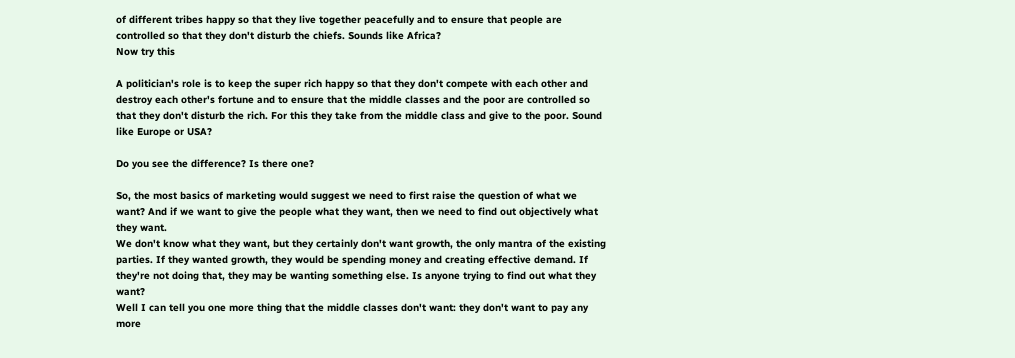of different tribes happy so that they live together peacefully and to ensure that people are controlled so that they don't disturb the chiefs. Sounds like Africa?
Now try this

A politician's role is to keep the super rich happy so that they don't compete with each other and destroy each other's fortune and to ensure that the middle classes and the poor are controlled so that they don't disturb the rich. For this they take from the middle class and give to the poor. Sound like Europe or USA?

Do you see the difference? Is there one?

So, the most basics of marketing would suggest we need to first raise the question of what we want? And if we want to give the people what they want, then we need to find out objectively what they want.
We don't know what they want, but they certainly don't want growth, the only mantra of the existing parties. If they wanted growth, they would be spending money and creating effective demand. If they're not doing that, they may be wanting something else. Is anyone trying to find out what they want?
Well I can tell you one more thing that the middle classes don't want: they don't want to pay any more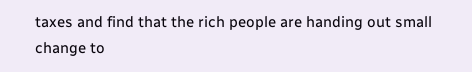taxes and find that the rich people are handing out small change to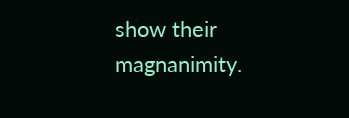show their magnanimity.